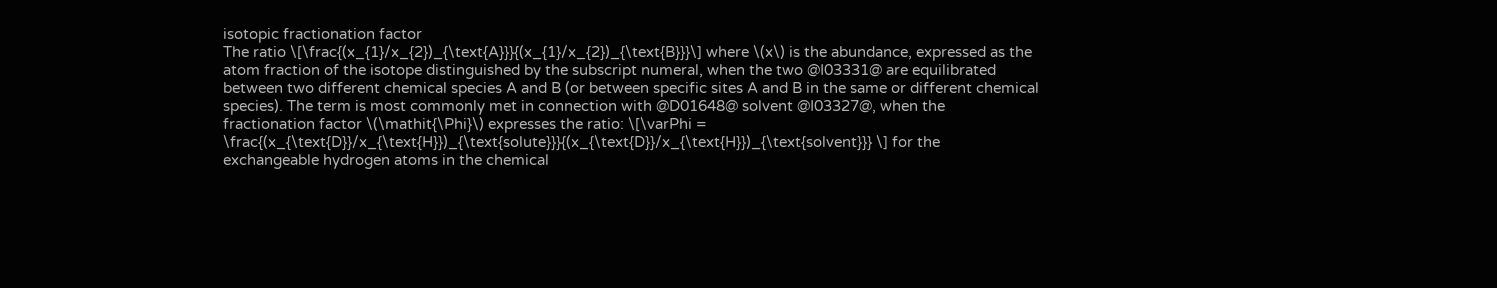isotopic fractionation factor
The ratio \[\frac{(x_{1}/x_{2})_{\text{A}}}{(x_{1}/x_{2})_{\text{B}}}\] where \(x\) is the abundance, expressed as the atom fraction of the isotope distinguished by the subscript numeral, when the two @I03331@ are equilibrated between two different chemical species A and B (or between specific sites A and B in the same or different chemical species). The term is most commonly met in connection with @D01648@ solvent @I03327@, when the fractionation factor \(\mathit{\Phi}\) expresses the ratio: \[\varPhi = \frac{(x_{\text{D}}/x_{\text{H}})_{\text{solute}}}{(x_{\text{D}}/x_{\text{H}})_{\text{solvent}}} \] for the exchangeable hydrogen atoms in the chemical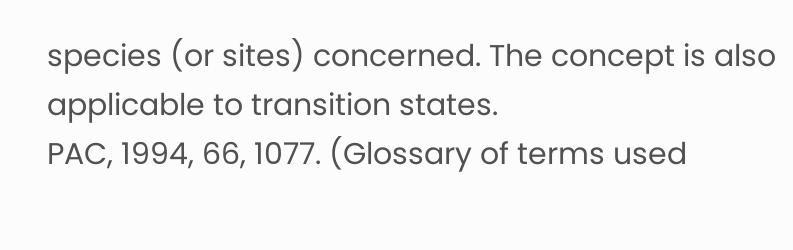species (or sites) concerned. The concept is also applicable to transition states.
PAC, 1994, 66, 1077. (Glossary of terms used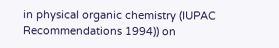in physical organic chemistry (IUPAC Recommendations 1994)) on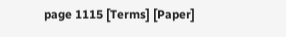page 1115 [Terms] [Paper]